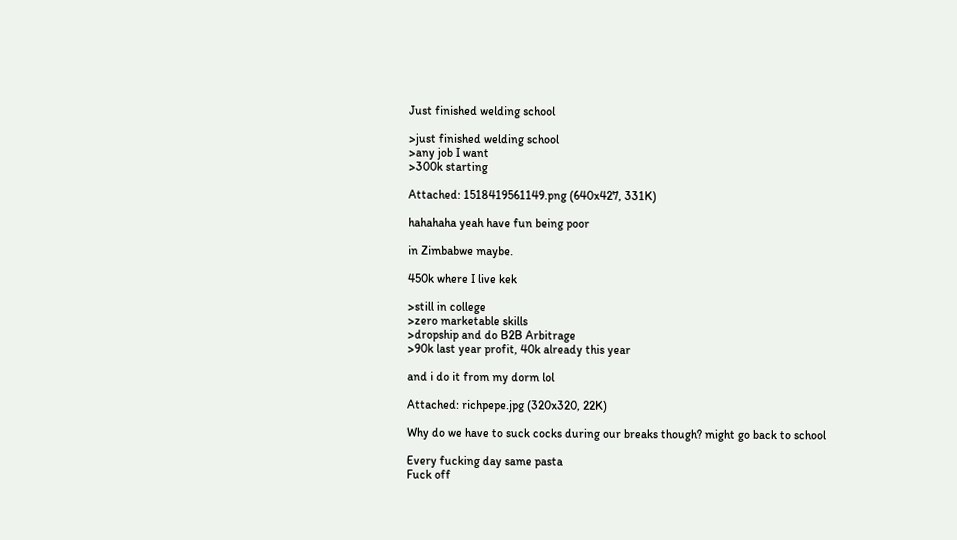Just finished welding school

>just finished welding school
>any job I want
>300k starting

Attached: 1518419561149.png (640x427, 331K)

hahahaha yeah have fun being poor

in Zimbabwe maybe.

450k where I live kek

>still in college
>zero marketable skills
>dropship and do B2B Arbitrage
>90k last year profit, 40k already this year

and i do it from my dorm lol

Attached: richpepe.jpg (320x320, 22K)

Why do we have to suck cocks during our breaks though? might go back to school

Every fucking day same pasta
Fuck off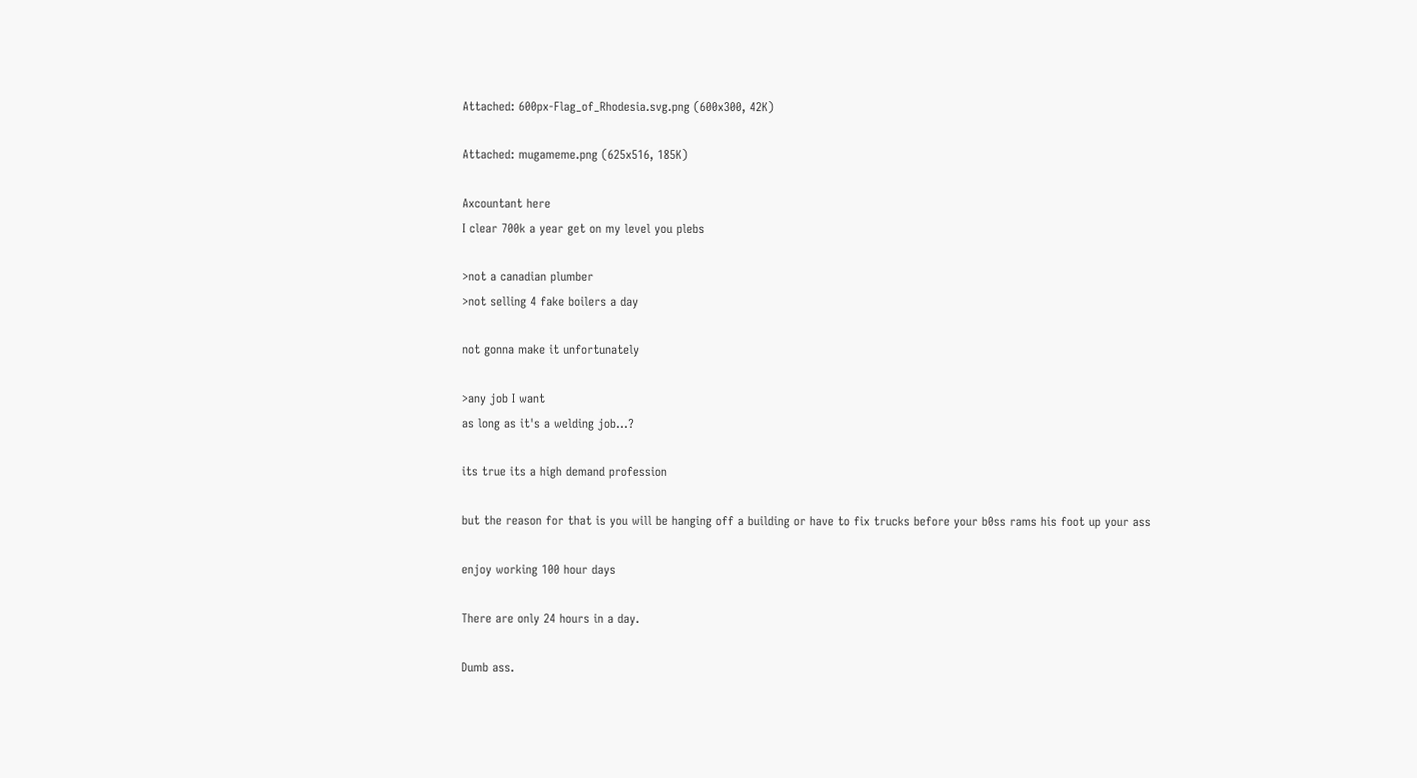Attached: 600px-Flag_of_Rhodesia.svg.png (600x300, 42K)

Attached: mugameme.png (625x516, 185K)

Axcountant here
I clear 700k a year get on my level you plebs

>not a canadian plumber
>not selling 4 fake boilers a day

not gonna make it unfortunately

>any job I want
as long as it's a welding job...?

its true its a high demand profession

but the reason for that is you will be hanging off a building or have to fix trucks before your b0ss rams his foot up your ass

enjoy working 100 hour days

There are only 24 hours in a day.

Dumb ass.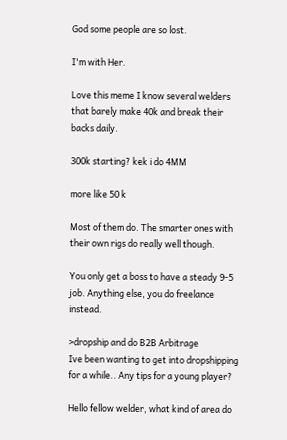God some people are so lost.

I'm with Her.

Love this meme I know several welders that barely make 40k and break their backs daily.

300k starting? kek i do 4MM

more like 50 k

Most of them do. The smarter ones with their own rigs do really well though.

You only get a boss to have a steady 9-5 job. Anything else, you do freelance instead.

>dropship and do B2B Arbitrage
Ive been wanting to get into dropshipping for a while.. Any tips for a young player?

Hello fellow welder, what kind of area do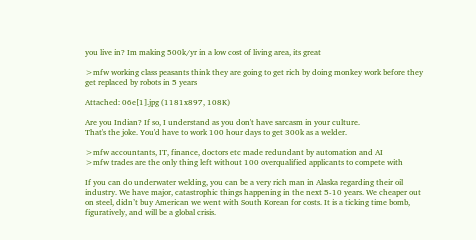you live in? Im making 500k/yr in a low cost of living area, its great

>mfw working class peasants think they are going to get rich by doing monkey work before they get replaced by robots in 5 years

Attached: 06e[1].jpg (1181x897, 108K)

Are you Indian? If so, I understand as you don't have sarcasm in your culture.
That's the joke. You'd have to work 100 hour days to get 300k as a welder.

>mfw accountants, IT, finance, doctors etc made redundant by automation and AI
>mfw trades are the only thing left without 100 overqualified applicants to compete with

If you can do underwater welding, you can be a very rich man in Alaska regarding their oil industry. We have major, catastrophic things happening in the next 5-10 years. We cheaper out on steel, didn’t buy American we went with South Korean for costs. It is a ticking time bomb, figuratively, and will be a global crisis.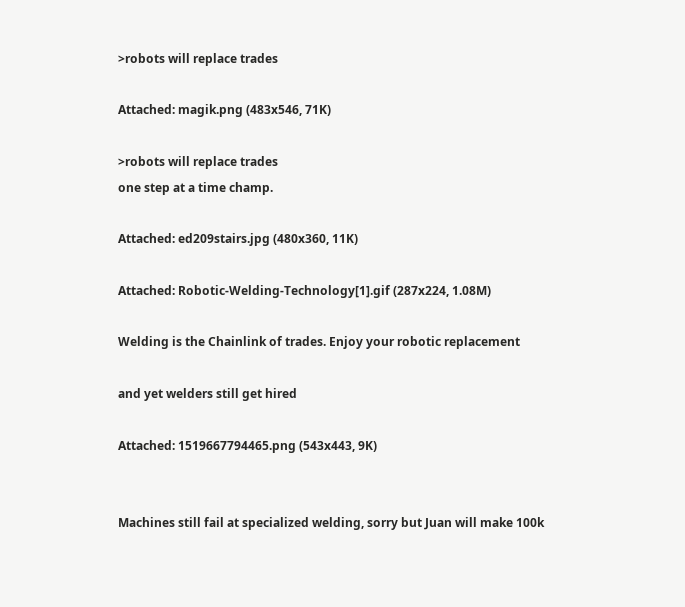>robots will replace trades

Attached: magik.png (483x546, 71K)

>robots will replace trades
one step at a time champ.

Attached: ed209stairs.jpg (480x360, 11K)

Attached: Robotic-Welding-Technology[1].gif (287x224, 1.08M)

Welding is the Chainlink of trades. Enjoy your robotic replacement

and yet welders still get hired

Attached: 1519667794465.png (543x443, 9K)


Machines still fail at specialized welding, sorry but Juan will make 100k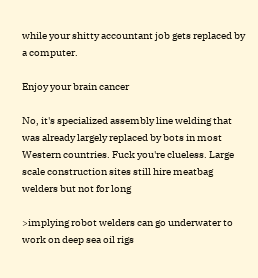while your shitty accountant job gets replaced by a computer.

Enjoy your brain cancer

No, it's specialized assembly line welding that was already largely replaced by bots in most Western countries. Fuck you're clueless. Large scale construction sites still hire meatbag welders but not for long

>implying robot welders can go underwater to work on deep sea oil rigs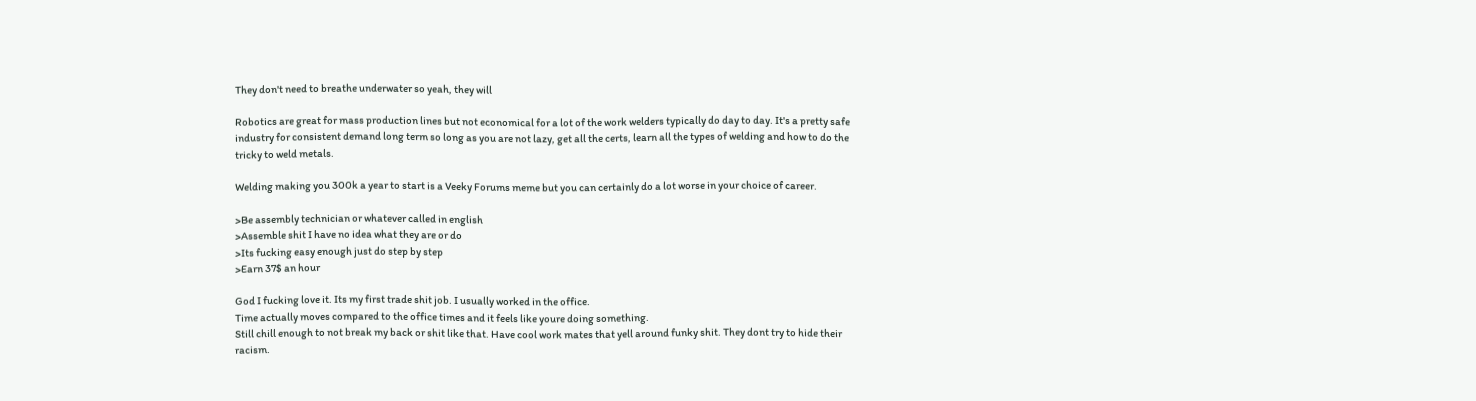They don't need to breathe underwater so yeah, they will

Robotics are great for mass production lines but not economical for a lot of the work welders typically do day to day. It's a pretty safe industry for consistent demand long term so long as you are not lazy, get all the certs, learn all the types of welding and how to do the tricky to weld metals.

Welding making you 300k a year to start is a Veeky Forums meme but you can certainly do a lot worse in your choice of career.

>Be assembly technician or whatever called in english
>Assemble shit I have no idea what they are or do
>Its fucking easy enough just do step by step
>Earn 37$ an hour

God I fucking love it. Its my first trade shit job. I usually worked in the office.
Time actually moves compared to the office times and it feels like youre doing something.
Still chill enough to not break my back or shit like that. Have cool work mates that yell around funky shit. They dont try to hide their racism.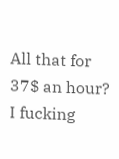All that for 37$ an hour? I fucking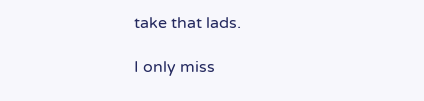take that lads.

I only miss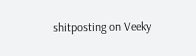shitposting on Veeky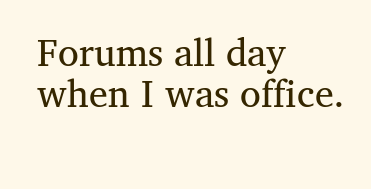Forums all day when I was office.